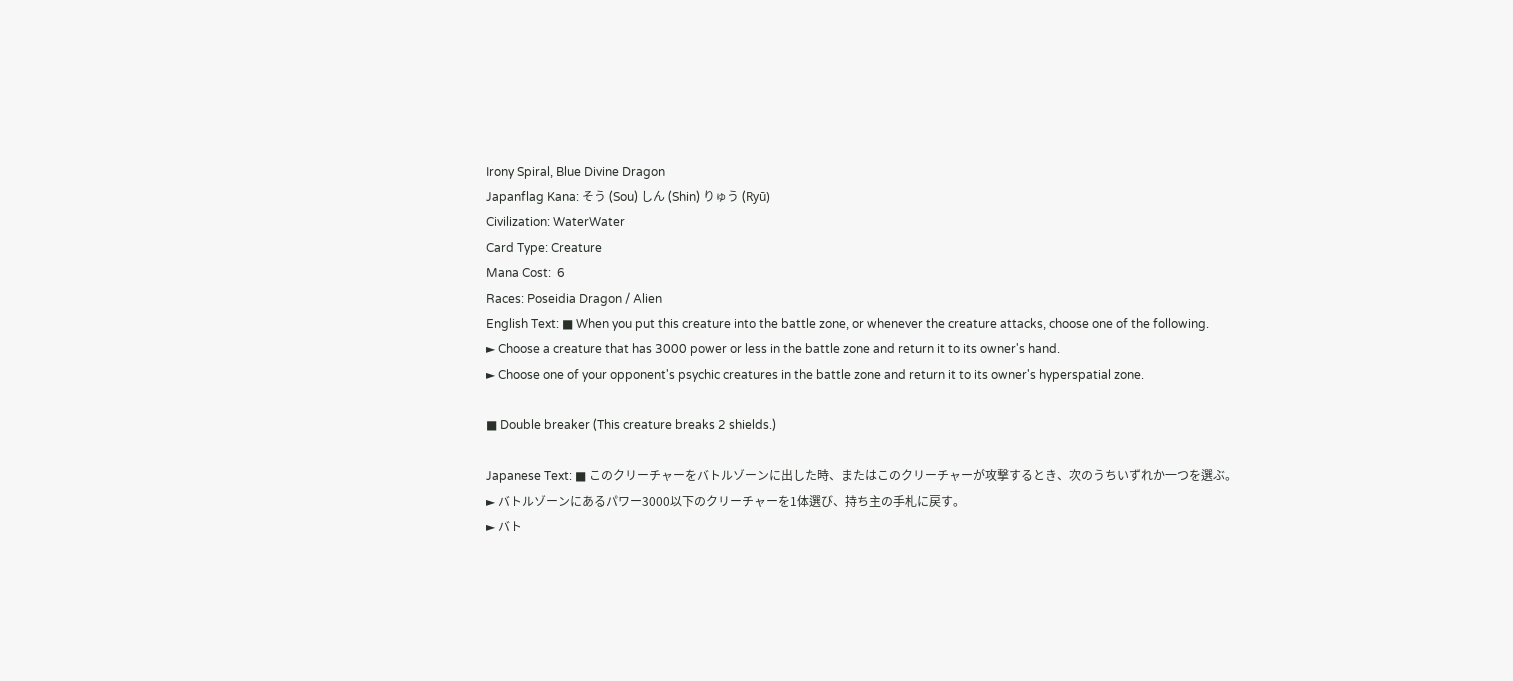Irony Spiral, Blue Divine Dragon
Japanflag Kana: そう (Sou) しん (Shin) りゅう (Ryū)
Civilization: WaterWater
Card Type: Creature
Mana Cost:  6
Races: Poseidia Dragon / Alien
English Text: ■ When you put this creature into the battle zone, or whenever the creature attacks, choose one of the following.
► Choose a creature that has 3000 power or less in the battle zone and return it to its owner's hand.
► Choose one of your opponent's psychic creatures in the battle zone and return it to its owner's hyperspatial zone.

■ Double breaker (This creature breaks 2 shields.)

Japanese Text: ■ このクリーチャーをバトルゾーンに出した時、またはこのクリーチャーが攻撃するとき、次のうちいずれか一つを選ぶ。
► バトルゾーンにあるパワー3000以下のクリーチャーを1体選び、持ち主の手札に戻す。
► バト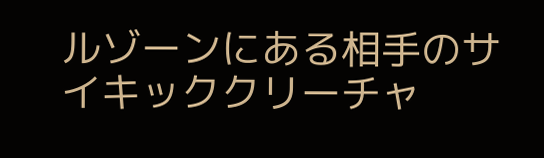ルゾーンにある相手のサイキッククリーチャ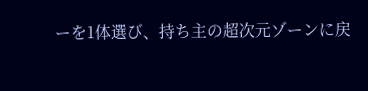ーを1体選び、持ち主の超次元ゾーンに戻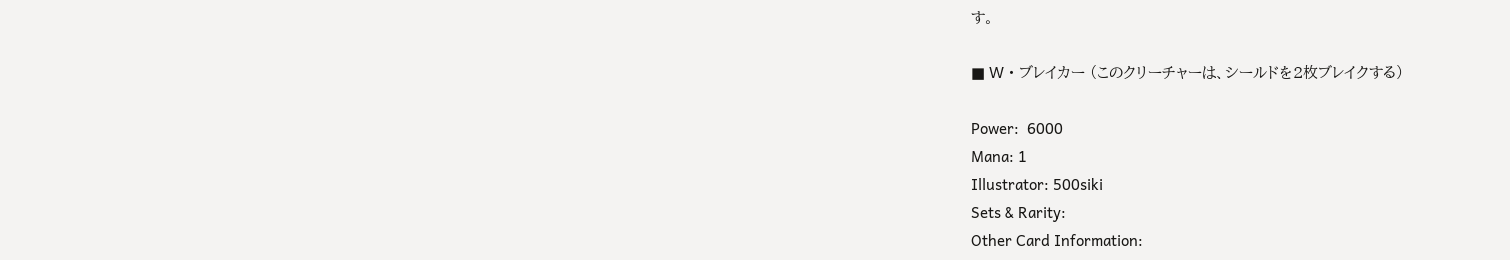す。

■ W・ブレイカー (このクリーチャーは、シールドを2枚ブレイクする)

Power:  6000
Mana: 1
Illustrator: 500siki
Sets & Rarity:
Other Card Information: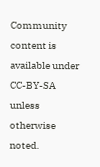Community content is available under CC-BY-SA unless otherwise noted.